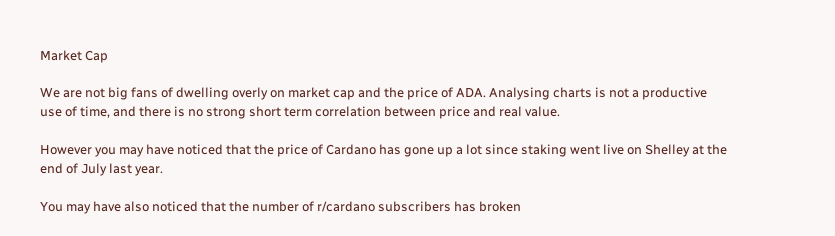Market Cap

We are not big fans of dwelling overly on market cap and the price of ADA. Analysing charts is not a productive use of time, and there is no strong short term correlation between price and real value.

However you may have noticed that the price of Cardano has gone up a lot since staking went live on Shelley at the end of July last year.

You may have also noticed that the number of r/cardano subscribers has broken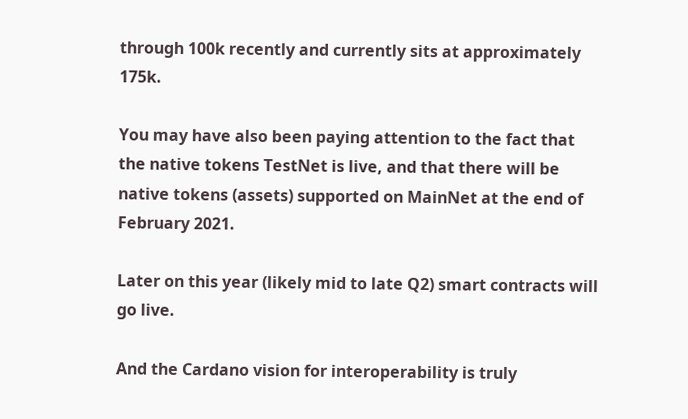through 100k recently and currently sits at approximately 175k.

You may have also been paying attention to the fact that the native tokens TestNet is live, and that there will be native tokens (assets) supported on MainNet at the end of February 2021.

Later on this year (likely mid to late Q2) smart contracts will go live.

And the Cardano vision for interoperability is truly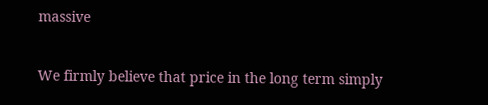massive

We firmly believe that price in the long term simply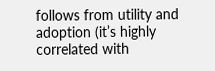follows from utility and adoption (it’s highly correlated with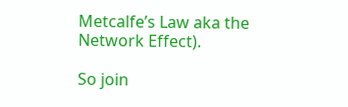Metcalfe’s Law aka the Network Effect).

So join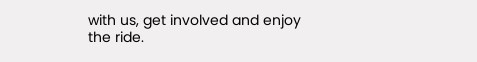with us, get involved and enjoy the ride.